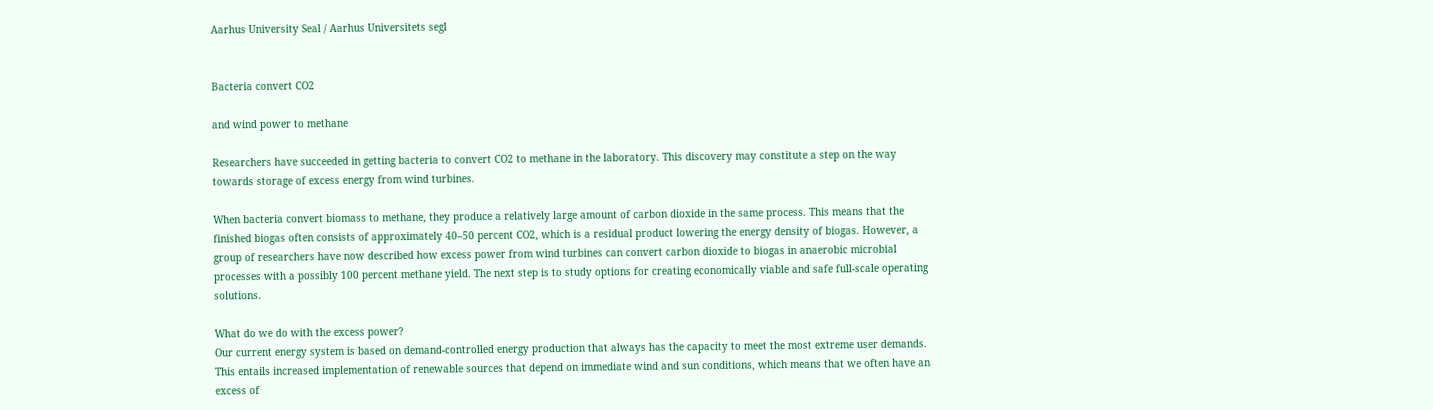Aarhus University Seal / Aarhus Universitets segl


Bacteria convert CO2

and wind power to methane

Researchers have succeeded in getting bacteria to convert CO2 to methane in the laboratory. This discovery may constitute a step on the way towards storage of excess energy from wind turbines.

When bacteria convert biomass to methane, they produce a relatively large amount of carbon dioxide in the same process. This means that the finished biogas often consists of approximately 40–50 percent CO2, which is a residual product lowering the energy density of biogas. However, a group of researchers have now described how excess power from wind turbines can convert carbon dioxide to biogas in anaerobic microbial processes with a possibly 100 percent methane yield. The next step is to study options for creating economically viable and safe full-scale operating solutions.

What do we do with the excess power?
Our current energy system is based on demand-controlled energy production that always has the capacity to meet the most extreme user demands. This entails increased implementation of renewable sources that depend on immediate wind and sun conditions, which means that we often have an excess of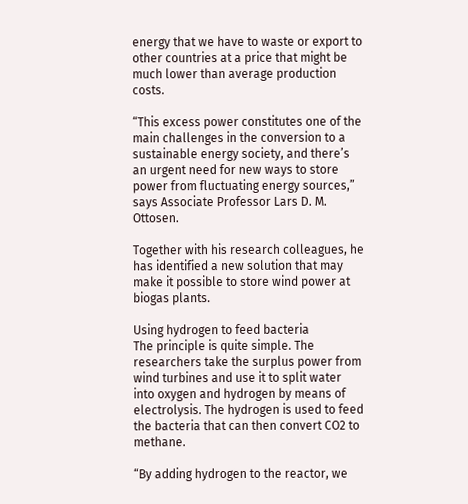energy that we have to waste or export to other countries at a price that might be much lower than average production costs.

“This excess power constitutes one of the main challenges in the conversion to a sustainable energy society, and there’s an urgent need for new ways to store power from fluctuating energy sources,” says Associate Professor Lars D. M. Ottosen.

Together with his research colleagues, he has identified a new solution that may make it possible to store wind power at biogas plants.

Using hydrogen to feed bacteria
The principle is quite simple. The researchers take the surplus power from wind turbines and use it to split water into oxygen and hydrogen by means of electrolysis. The hydrogen is used to feed the bacteria that can then convert CO2 to methane.

“By adding hydrogen to the reactor, we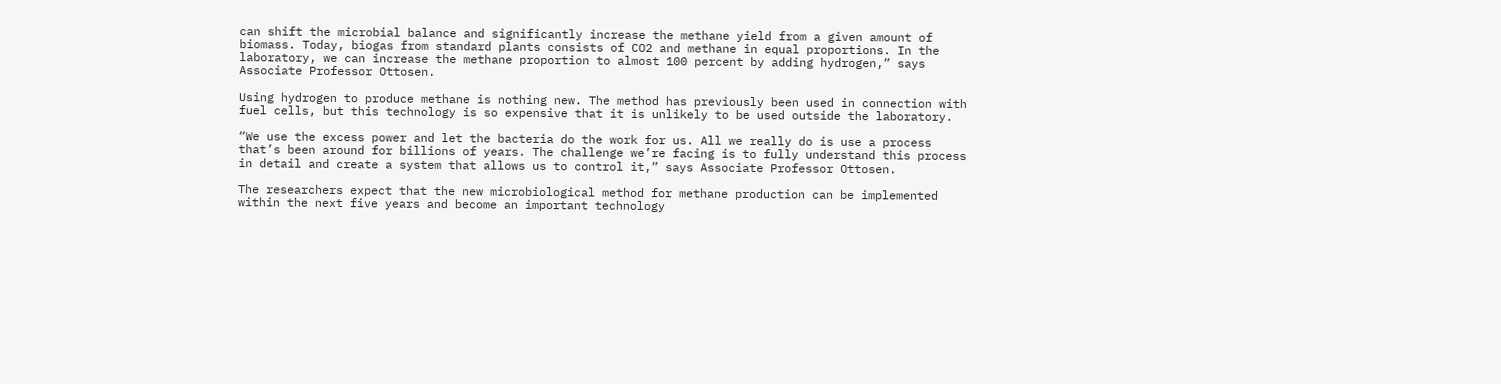can shift the microbial balance and significantly increase the methane yield from a given amount of biomass. Today, biogas from standard plants consists of CO2 and methane in equal proportions. In the laboratory, we can increase the methane proportion to almost 100 percent by adding hydrogen,” says Associate Professor Ottosen.

Using hydrogen to produce methane is nothing new. The method has previously been used in connection with fuel cells, but this technology is so expensive that it is unlikely to be used outside the laboratory.

“We use the excess power and let the bacteria do the work for us. All we really do is use a process that’s been around for billions of years. The challenge we’re facing is to fully understand this process in detail and create a system that allows us to control it,” says Associate Professor Ottosen.

The researchers expect that the new microbiological method for methane production can be implemented within the next five years and become an important technology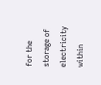for the storage of electricity within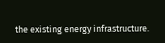the existing energy infrastructure.